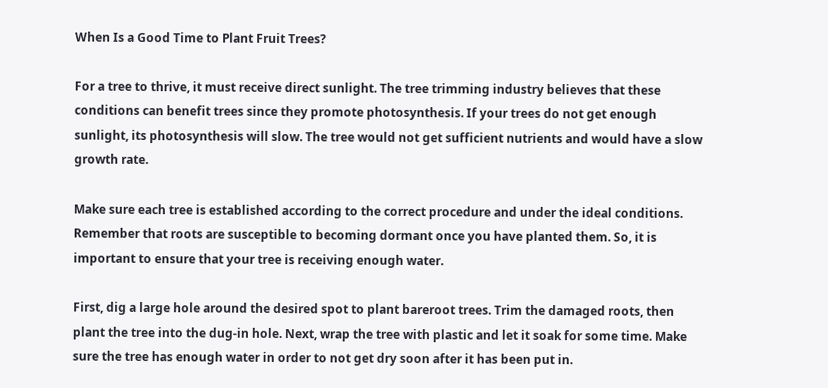When Is a Good Time to Plant Fruit Trees?

For a tree to thrive, it must receive direct sunlight. The tree trimming industry believes that these conditions can benefit trees since they promote photosynthesis. If your trees do not get enough sunlight, its photosynthesis will slow. The tree would not get sufficient nutrients and would have a slow growth rate.

Make sure each tree is established according to the correct procedure and under the ideal conditions. Remember that roots are susceptible to becoming dormant once you have planted them. So, it is important to ensure that your tree is receiving enough water.

First, dig a large hole around the desired spot to plant bareroot trees. Trim the damaged roots, then plant the tree into the dug-in hole. Next, wrap the tree with plastic and let it soak for some time. Make sure the tree has enough water in order to not get dry soon after it has been put in.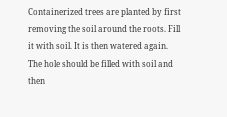Containerized trees are planted by first removing the soil around the roots. Fill it with soil. It is then watered again. The hole should be filled with soil and then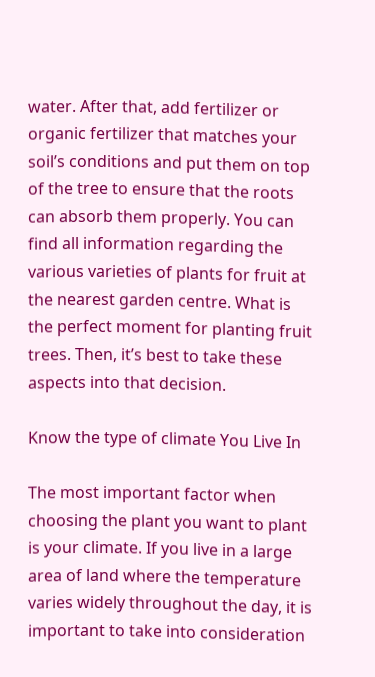water. After that, add fertilizer or organic fertilizer that matches your soil’s conditions and put them on top of the tree to ensure that the roots can absorb them properly. You can find all information regarding the various varieties of plants for fruit at the nearest garden centre. What is the perfect moment for planting fruit trees. Then, it’s best to take these aspects into that decision.

Know the type of climate You Live In

The most important factor when choosing the plant you want to plant is your climate. If you live in a large area of land where the temperature varies widely throughout the day, it is important to take into consideration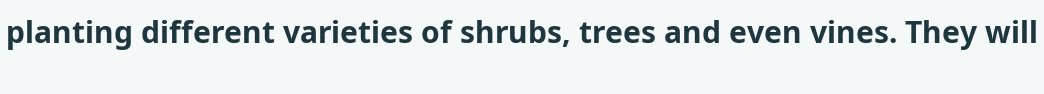planting different varieties of shrubs, trees and even vines. They will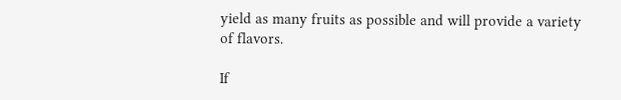yield as many fruits as possible and will provide a variety of flavors.

If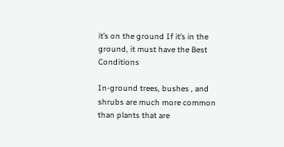it’s on the ground If it’s in the ground, it must have the Best Conditions

In-ground trees, bushes , and shrubs are much more common than plants that are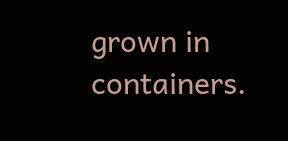grown in containers.